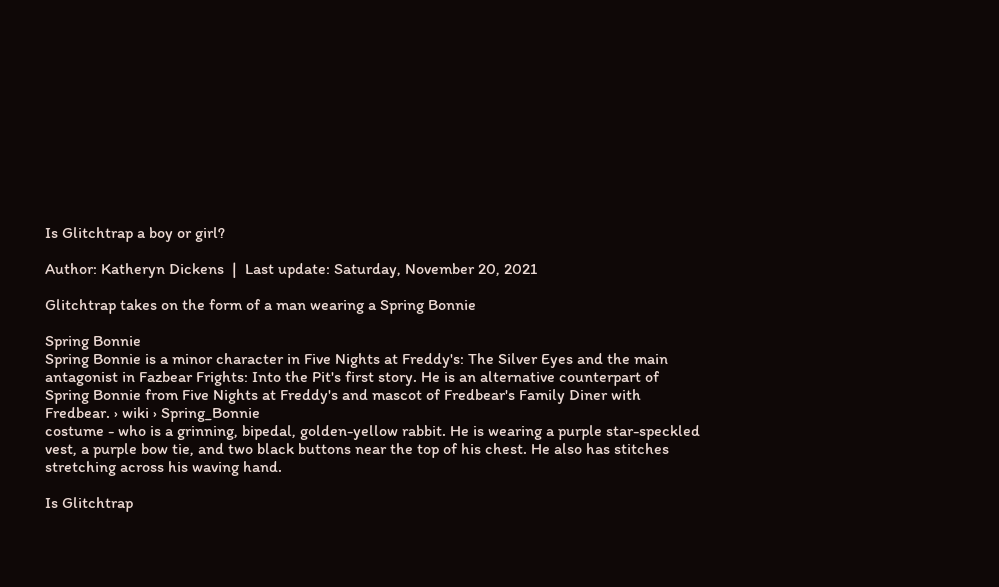Is Glitchtrap a boy or girl?

Author: Katheryn Dickens  |  Last update: Saturday, November 20, 2021

Glitchtrap takes on the form of a man wearing a Spring Bonnie

Spring Bonnie
Spring Bonnie is a minor character in Five Nights at Freddy's: The Silver Eyes and the main antagonist in Fazbear Frights: Into the Pit's first story. He is an alternative counterpart of Spring Bonnie from Five Nights at Freddy's and mascot of Fredbear's Family Diner with Fredbear. › wiki › Spring_Bonnie
costume - who is a grinning, bipedal, golden-yellow rabbit. He is wearing a purple star-speckled vest, a purple bow tie, and two black buttons near the top of his chest. He also has stitches stretching across his waving hand.

Is Glitchtrap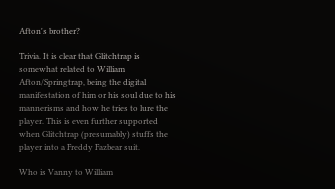Afton's brother?

Trivia. It is clear that Glitchtrap is somewhat related to William Afton/Springtrap, being the digital manifestation of him or his soul due to his mannerisms and how he tries to lure the player. This is even further supported when Glitchtrap (presumably) stuffs the player into a Freddy Fazbear suit.

Who is Vanny to William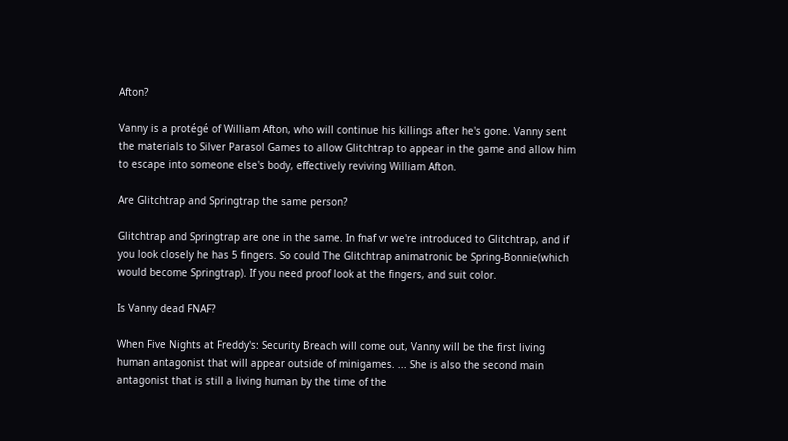Afton?

Vanny is a protégé of William Afton, who will continue his killings after he's gone. Vanny sent the materials to Silver Parasol Games to allow Glitchtrap to appear in the game and allow him to escape into someone else's body, effectively reviving William Afton.

Are Glitchtrap and Springtrap the same person?

Glitchtrap and Springtrap are one in the same. In fnaf vr we're introduced to Glitchtrap, and if you look closely he has 5 fingers. So could The Glitchtrap animatronic be Spring-Bonnie(which would become Springtrap). If you need proof look at the fingers, and suit color.

Is Vanny dead FNAF?

When Five Nights at Freddy's: Security Breach will come out, Vanny will be the first living human antagonist that will appear outside of minigames. ... She is also the second main antagonist that is still a living human by the time of the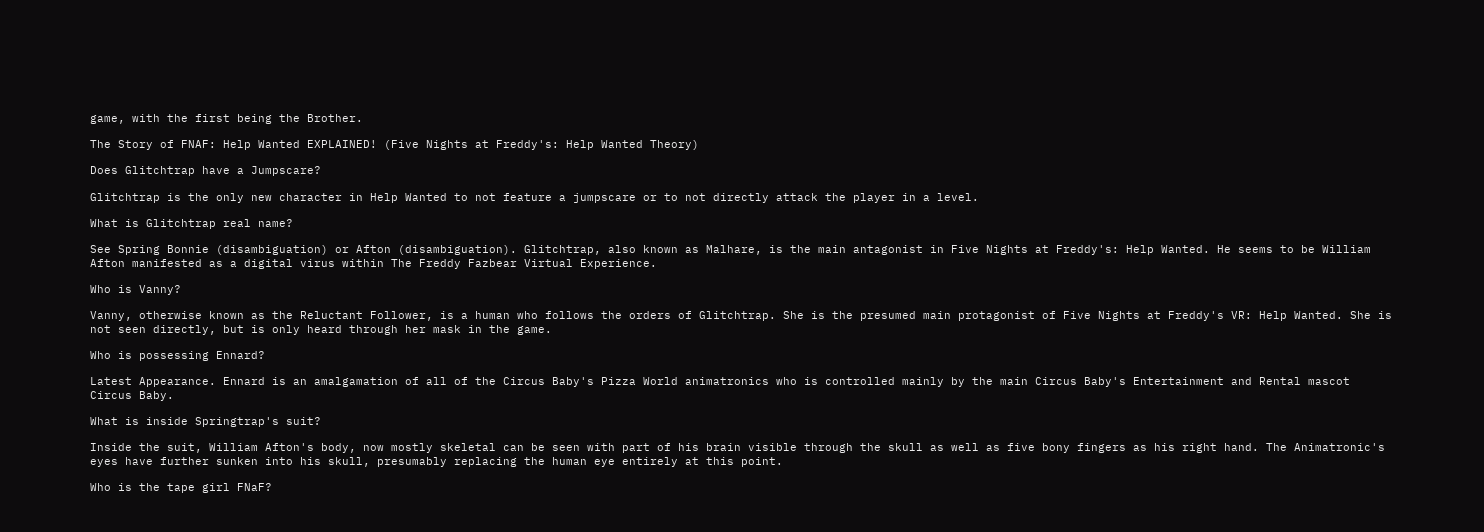game, with the first being the Brother.

The Story of FNAF: Help Wanted EXPLAINED! (Five Nights at Freddy's: Help Wanted Theory)

Does Glitchtrap have a Jumpscare?

Glitchtrap is the only new character in Help Wanted to not feature a jumpscare or to not directly attack the player in a level.

What is Glitchtrap real name?

See Spring Bonnie (disambiguation) or Afton (disambiguation). Glitchtrap, also known as Malhare, is the main antagonist in Five Nights at Freddy's: Help Wanted. He seems to be William Afton manifested as a digital virus within The Freddy Fazbear Virtual Experience.

Who is Vanny?

Vanny, otherwise known as the Reluctant Follower, is a human who follows the orders of Glitchtrap. She is the presumed main protagonist of Five Nights at Freddy's VR: Help Wanted. She is not seen directly, but is only heard through her mask in the game.

Who is possessing Ennard?

Latest Appearance. Ennard is an amalgamation of all of the Circus Baby's Pizza World animatronics who is controlled mainly by the main Circus Baby's Entertainment and Rental mascot Circus Baby.

What is inside Springtrap's suit?

Inside the suit, William Afton's body, now mostly skeletal can be seen with part of his brain visible through the skull as well as five bony fingers as his right hand. The Animatronic's eyes have further sunken into his skull, presumably replacing the human eye entirely at this point.

Who is the tape girl FNaF?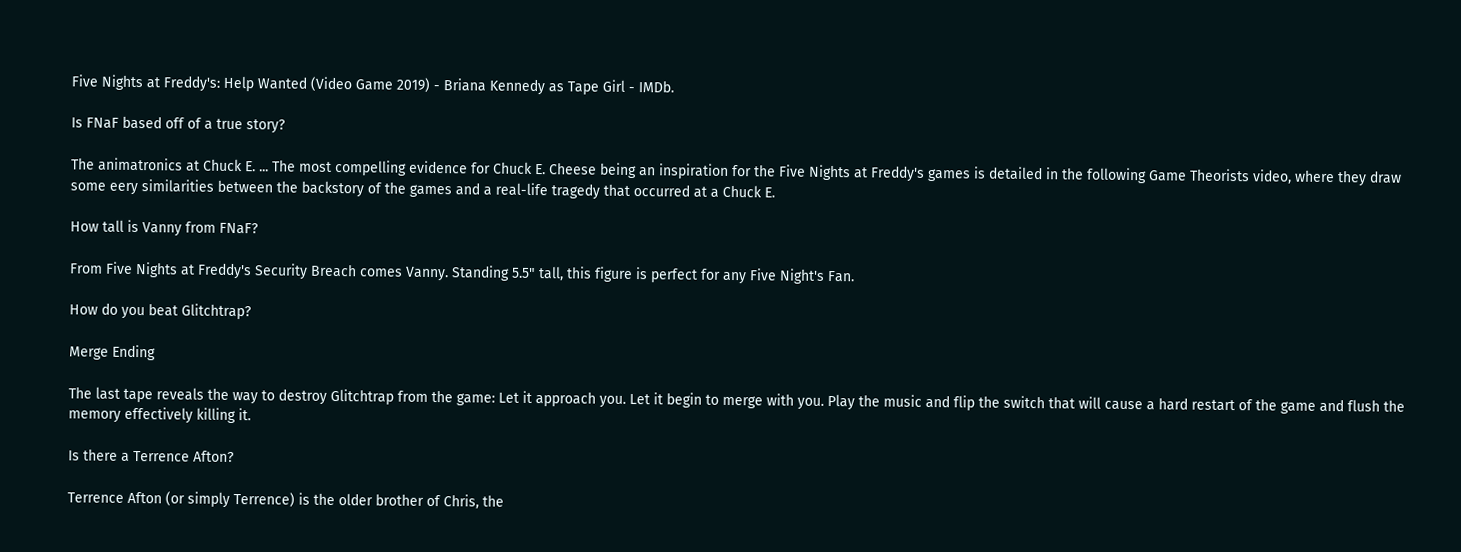Five Nights at Freddy's: Help Wanted (Video Game 2019) - Briana Kennedy as Tape Girl - IMDb.

Is FNaF based off of a true story?

The animatronics at Chuck E. ... The most compelling evidence for Chuck E. Cheese being an inspiration for the Five Nights at Freddy's games is detailed in the following Game Theorists video, where they draw some eery similarities between the backstory of the games and a real-life tragedy that occurred at a Chuck E.

How tall is Vanny from FNaF?

From Five Nights at Freddy's Security Breach comes Vanny. Standing 5.5" tall, this figure is perfect for any Five Night's Fan.

How do you beat Glitchtrap?

Merge Ending

The last tape reveals the way to destroy Glitchtrap from the game: Let it approach you. Let it begin to merge with you. Play the music and flip the switch that will cause a hard restart of the game and flush the memory effectively killing it.

Is there a Terrence Afton?

Terrence Afton (or simply Terrence) is the older brother of Chris, the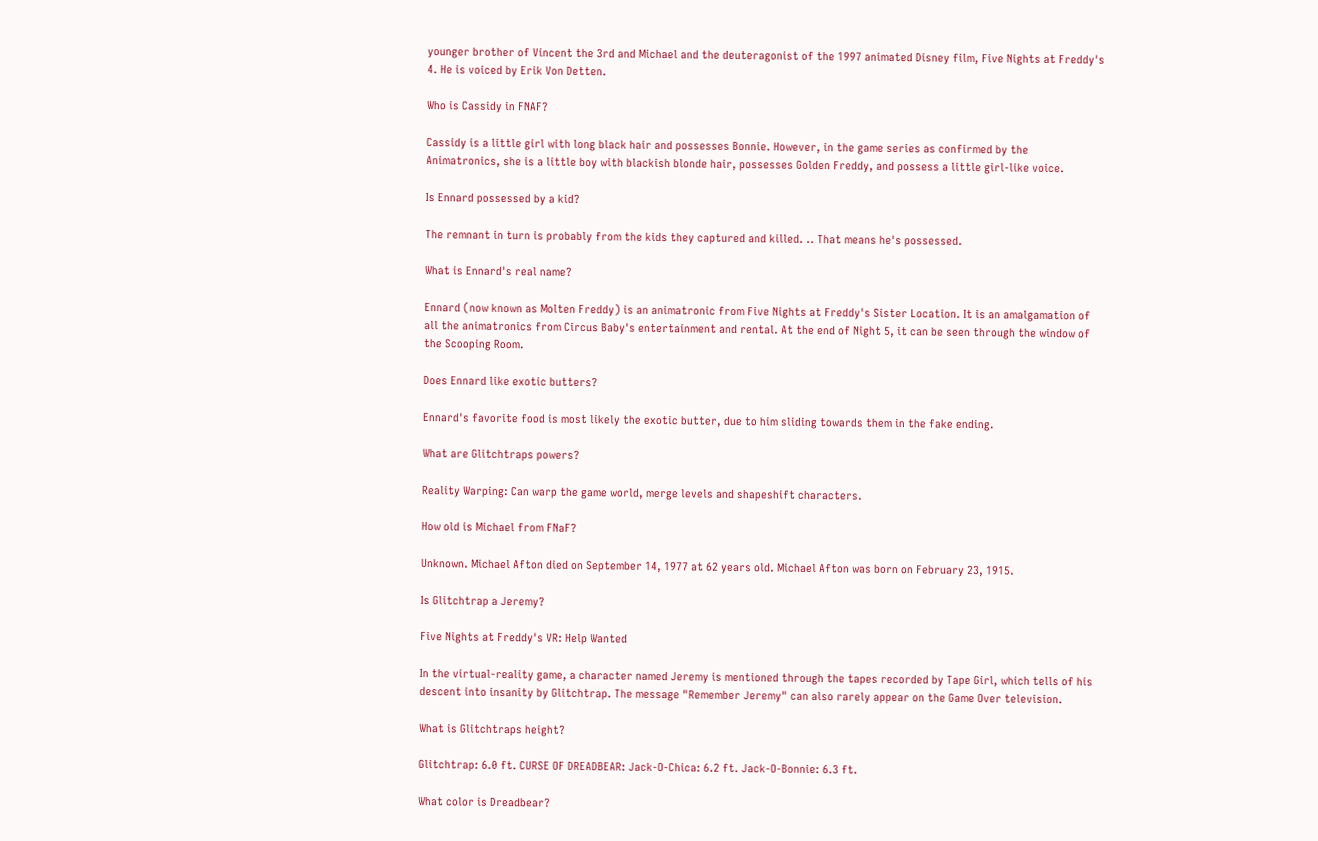younger brother of Vincent the 3rd and Michael and the deuteragonist of the 1997 animated Disney film, Five Nights at Freddy's 4. He is voiced by Erik Von Detten.

Who is Cassidy in FNAF?

Cassidy is a little girl with long black hair and possesses Bonnie. However, in the game series as confirmed by the Animatronics, she is a little boy with blackish blonde hair, possesses Golden Freddy, and possess a little girl-like voice.

Is Ennard possessed by a kid?

The remnant in turn is probably from the kids they captured and killed. .. That means he's possessed.

What is Ennard's real name?

Ennard (now known as Molten Freddy) is an animatronic from Five Nights at Freddy's Sister Location. It is an amalgamation of all the animatronics from Circus Baby's entertainment and rental. At the end of Night 5, it can be seen through the window of the Scooping Room.

Does Ennard like exotic butters?

Ennard's favorite food is most likely the exotic butter, due to him sliding towards them in the fake ending.

What are Glitchtraps powers?

Reality Warping: Can warp the game world, merge levels and shapeshift characters.

How old is Michael from FNaF?

Unknown. Michael Afton died on September 14, 1977 at 62 years old. Michael Afton was born on February 23, 1915.

Is Glitchtrap a Jeremy?

Five Nights at Freddy's VR: Help Wanted

In the virtual-reality game, a character named Jeremy is mentioned through the tapes recorded by Tape Girl, which tells of his descent into insanity by Glitchtrap. The message "Remember Jeremy" can also rarely appear on the Game Over television.

What is Glitchtraps height?

Glitchtrap: 6.0 ft. CURSE OF DREADBEAR: Jack-O-Chica: 6.2 ft. Jack-O-Bonnie: 6.3 ft.

What color is Dreadbear?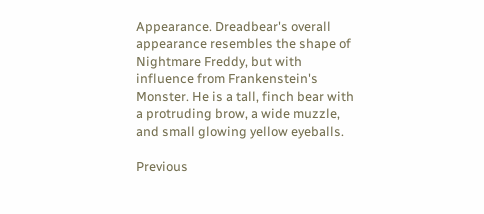Appearance. Dreadbear's overall appearance resembles the shape of Nightmare Freddy, but with influence from Frankenstein's Monster. He is a tall, finch bear with a protruding brow, a wide muzzle, and small glowing yellow eyeballs.

Previous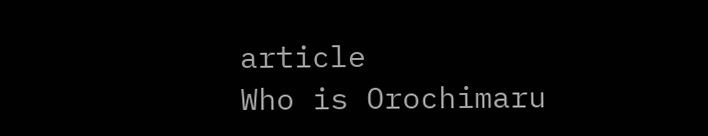article
Who is Orochimaru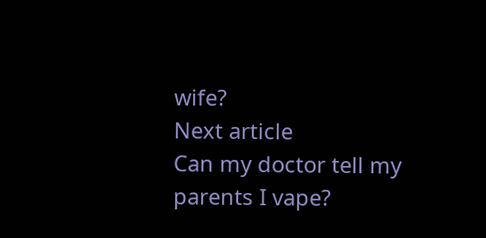wife?
Next article
Can my doctor tell my parents I vape?